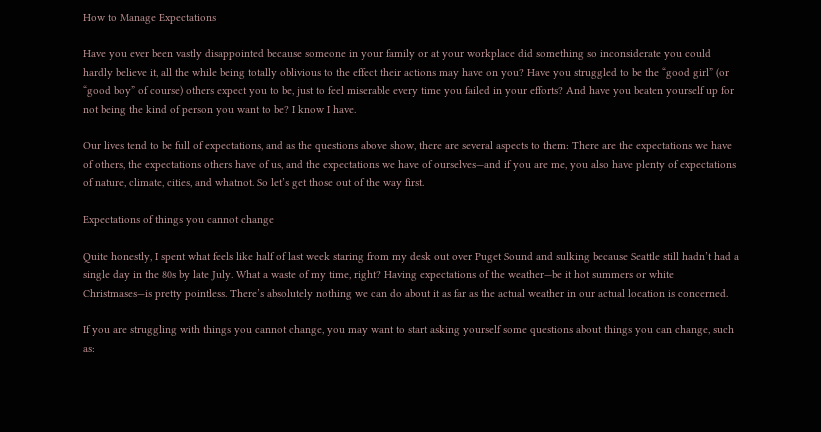How to Manage Expectations

Have you ever been vastly disappointed because someone in your family or at your workplace did something so inconsiderate you could hardly believe it, all the while being totally oblivious to the effect their actions may have on you? Have you struggled to be the “good girl” (or “good boy” of course) others expect you to be, just to feel miserable every time you failed in your efforts? And have you beaten yourself up for not being the kind of person you want to be? I know I have.

Our lives tend to be full of expectations, and as the questions above show, there are several aspects to them: There are the expectations we have of others, the expectations others have of us, and the expectations we have of ourselves—and if you are me, you also have plenty of expectations of nature, climate, cities, and whatnot. So let’s get those out of the way first.

Expectations of things you cannot change

Quite honestly, I spent what feels like half of last week staring from my desk out over Puget Sound and sulking because Seattle still hadn’t had a single day in the 80s by late July. What a waste of my time, right? Having expectations of the weather—be it hot summers or white Christmases—is pretty pointless. There’s absolutely nothing we can do about it as far as the actual weather in our actual location is concerned.

If you are struggling with things you cannot change, you may want to start asking yourself some questions about things you can change, such as: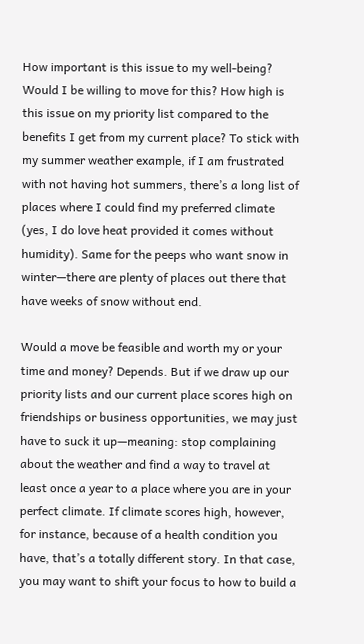How important is this issue to my well-being? Would I be willing to move for this? How high is this issue on my priority list compared to the benefits I get from my current place? To stick with my summer weather example, if I am frustrated with not having hot summers, there’s a long list of places where I could find my preferred climate (yes, I do love heat provided it comes without humidity). Same for the peeps who want snow in winter—there are plenty of places out there that have weeks of snow without end.

Would a move be feasible and worth my or your time and money? Depends. But if we draw up our priority lists and our current place scores high on friendships or business opportunities, we may just have to suck it up—meaning: stop complaining about the weather and find a way to travel at least once a year to a place where you are in your perfect climate. If climate scores high, however, for instance, because of a health condition you have, that’s a totally different story. In that case, you may want to shift your focus to how to build a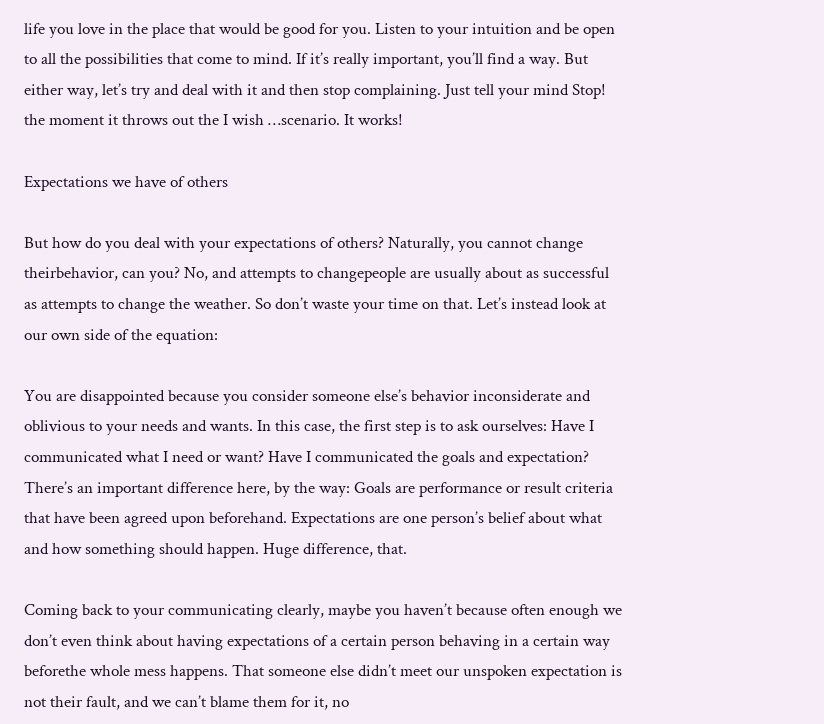life you love in the place that would be good for you. Listen to your intuition and be open to all the possibilities that come to mind. If it’s really important, you’ll find a way. But either way, let’s try and deal with it and then stop complaining. Just tell your mind Stop! the moment it throws out the I wish …scenario. It works!

Expectations we have of others

But how do you deal with your expectations of others? Naturally, you cannot change theirbehavior, can you? No, and attempts to changepeople are usually about as successful as attempts to change the weather. So don’t waste your time on that. Let’s instead look at our own side of the equation:

You are disappointed because you consider someone else’s behavior inconsiderate and oblivious to your needs and wants. In this case, the first step is to ask ourselves: Have I communicated what I need or want? Have I communicated the goals and expectation? There’s an important difference here, by the way: Goals are performance or result criteria that have been agreed upon beforehand. Expectations are one person’s belief about what and how something should happen. Huge difference, that.

Coming back to your communicating clearly, maybe you haven’t because often enough we don’t even think about having expectations of a certain person behaving in a certain way beforethe whole mess happens. That someone else didn’t meet our unspoken expectation is not their fault, and we can’t blame them for it, no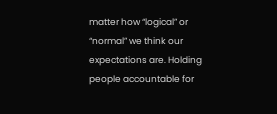matter how “logical” or “normal” we think our expectations are. Holding people accountable for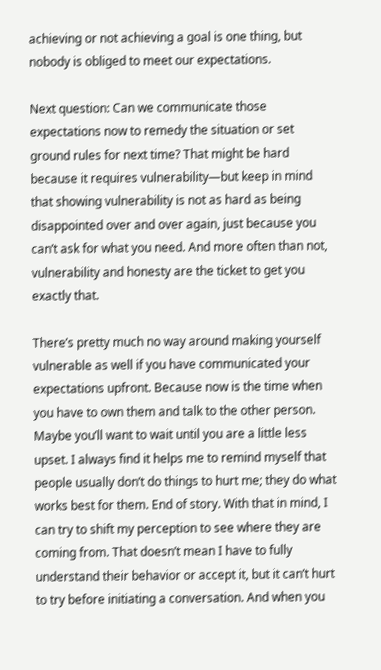achieving or not achieving a goal is one thing, but nobody is obliged to meet our expectations.

Next question: Can we communicate those expectations now to remedy the situation or set ground rules for next time? That might be hard because it requires vulnerability—but keep in mind that showing vulnerability is not as hard as being disappointed over and over again, just because you can’t ask for what you need. And more often than not, vulnerability and honesty are the ticket to get you exactly that.

There’s pretty much no way around making yourself vulnerable as well if you have communicated your expectations upfront. Because now is the time when you have to own them and talk to the other person. Maybe you’ll want to wait until you are a little less upset. I always find it helps me to remind myself that people usually don’t do things to hurt me; they do what works best for them. End of story. With that in mind, I can try to shift my perception to see where they are coming from. That doesn’t mean I have to fully understand their behavior or accept it, but it can’t hurt to try before initiating a conversation. And when you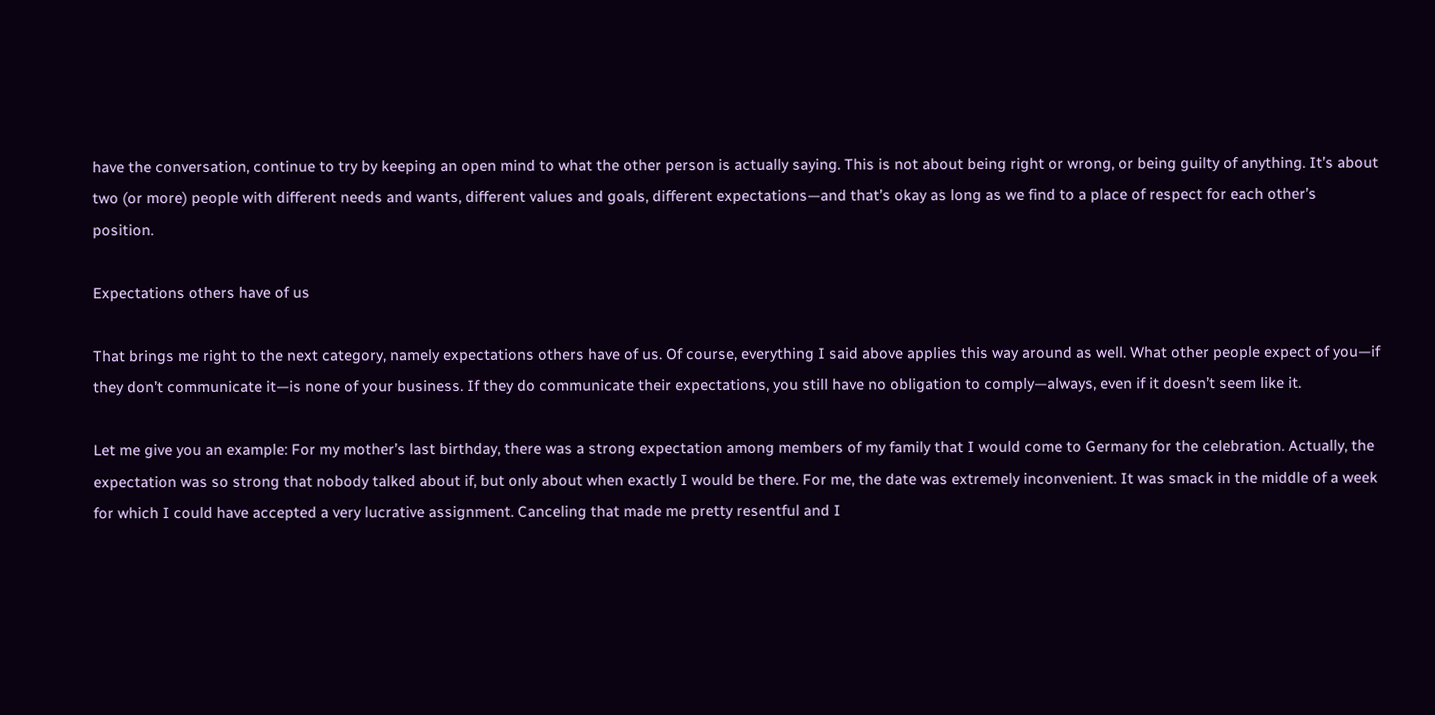have the conversation, continue to try by keeping an open mind to what the other person is actually saying. This is not about being right or wrong, or being guilty of anything. It’s about two (or more) people with different needs and wants, different values and goals, different expectations—and that’s okay as long as we find to a place of respect for each other’s position.

Expectations others have of us

That brings me right to the next category, namely expectations others have of us. Of course, everything I said above applies this way around as well. What other people expect of you—if they don’t communicate it—is none of your business. If they do communicate their expectations, you still have no obligation to comply—always, even if it doesn’t seem like it.

Let me give you an example: For my mother’s last birthday, there was a strong expectation among members of my family that I would come to Germany for the celebration. Actually, the expectation was so strong that nobody talked about if, but only about when exactly I would be there. For me, the date was extremely inconvenient. It was smack in the middle of a week for which I could have accepted a very lucrative assignment. Canceling that made me pretty resentful and I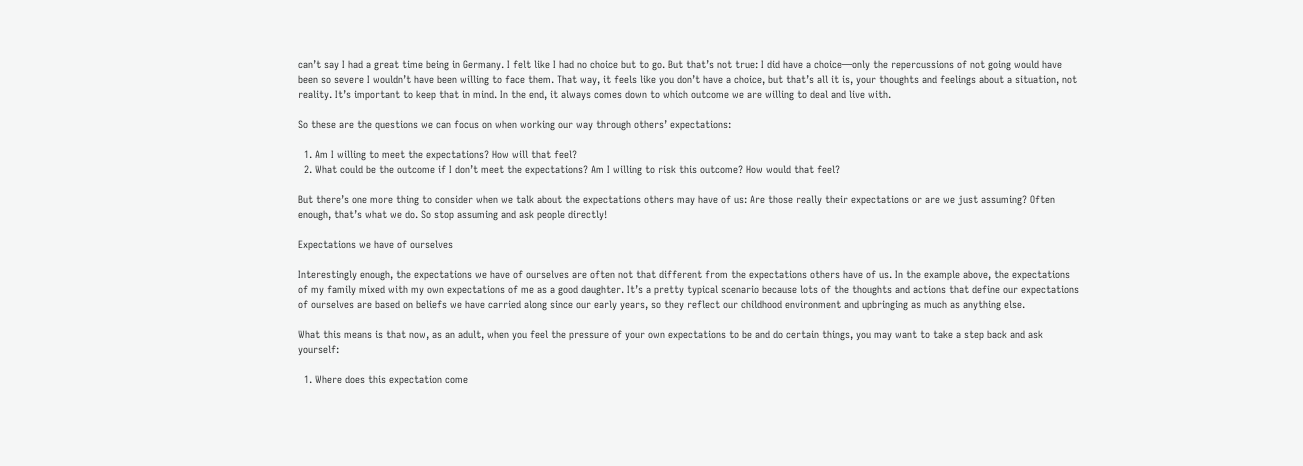can’t say I had a great time being in Germany. I felt like I had no choice but to go. But that’s not true: I did have a choice—only the repercussions of not going would have been so severe I wouldn’t have been willing to face them. That way, it feels like you don’t have a choice, but that’s all it is, your thoughts and feelings about a situation, not reality. It’s important to keep that in mind. In the end, it always comes down to which outcome we are willing to deal and live with.

So these are the questions we can focus on when working our way through others’ expectations:

  1. Am I willing to meet the expectations? How will that feel?
  2. What could be the outcome if I don’t meet the expectations? Am I willing to risk this outcome? How would that feel?

But there’s one more thing to consider when we talk about the expectations others may have of us: Are those really their expectations or are we just assuming? Often enough, that’s what we do. So stop assuming and ask people directly!

Expectations we have of ourselves

Interestingly enough, the expectations we have of ourselves are often not that different from the expectations others have of us. In the example above, the expectations of my family mixed with my own expectations of me as a good daughter. It’s a pretty typical scenario because lots of the thoughts and actions that define our expectations of ourselves are based on beliefs we have carried along since our early years, so they reflect our childhood environment and upbringing as much as anything else.

What this means is that now, as an adult, when you feel the pressure of your own expectations to be and do certain things, you may want to take a step back and ask yourself:

  1. Where does this expectation come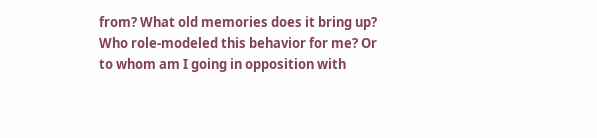from? What old memories does it bring up? Who role-modeled this behavior for me? Or to whom am I going in opposition with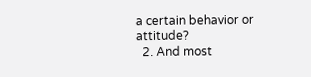a certain behavior or attitude?
  2. And most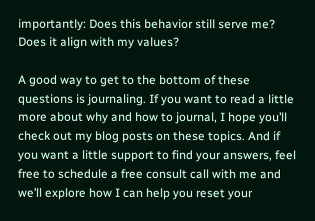importantly: Does this behavior still serve me? Does it align with my values?

A good way to get to the bottom of these questions is journaling. If you want to read a little more about why and how to journal, I hope you’ll check out my blog posts on these topics. And if you want a little support to find your answers, feel free to schedule a free consult call with me and we’ll explore how I can help you reset your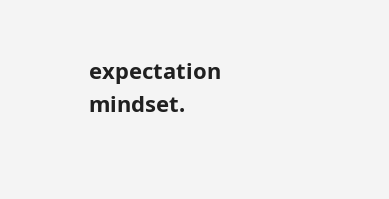expectation mindset.